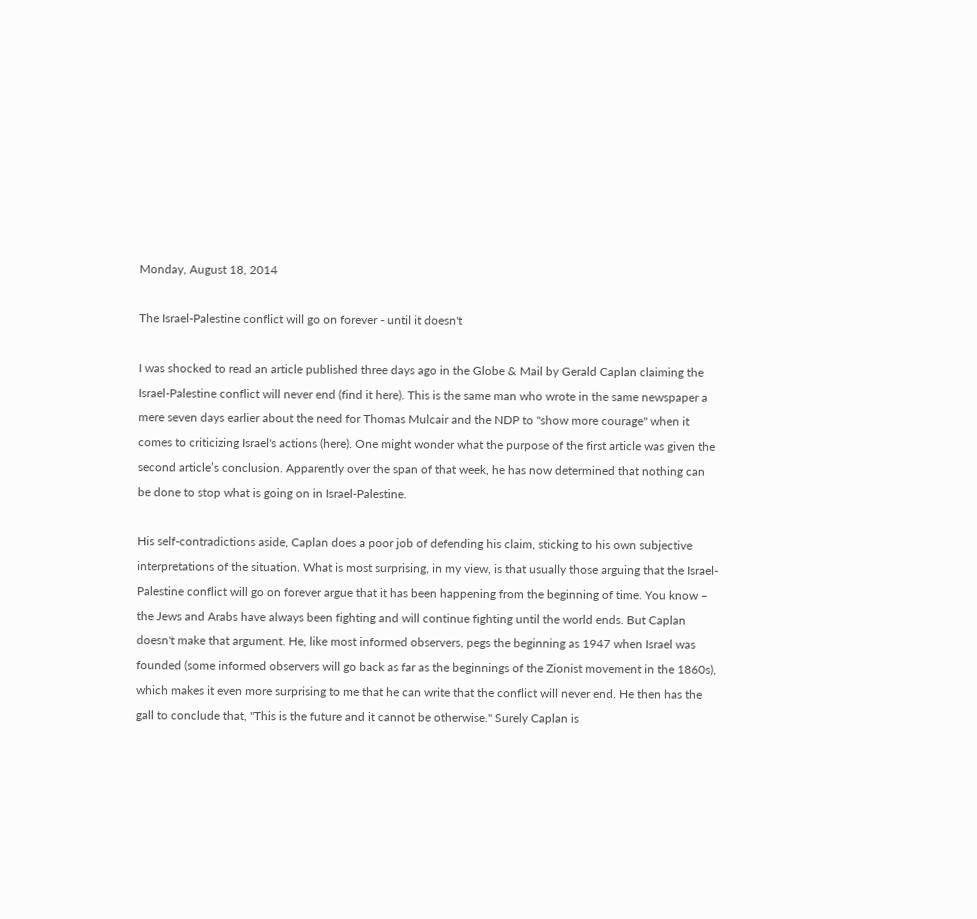Monday, August 18, 2014

The Israel-Palestine conflict will go on forever - until it doesn't

I was shocked to read an article published three days ago in the Globe & Mail by Gerald Caplan claiming the Israel-Palestine conflict will never end (find it here). This is the same man who wrote in the same newspaper a mere seven days earlier about the need for Thomas Mulcair and the NDP to "show more courage" when it comes to criticizing Israel's actions (here). One might wonder what the purpose of the first article was given the second article’s conclusion. Apparently over the span of that week, he has now determined that nothing can be done to stop what is going on in Israel-Palestine.

His self-contradictions aside, Caplan does a poor job of defending his claim, sticking to his own subjective interpretations of the situation. What is most surprising, in my view, is that usually those arguing that the Israel-Palestine conflict will go on forever argue that it has been happening from the beginning of time. You know – the Jews and Arabs have always been fighting and will continue fighting until the world ends. But Caplan doesn't make that argument. He, like most informed observers, pegs the beginning as 1947 when Israel was founded (some informed observers will go back as far as the beginnings of the Zionist movement in the 1860s), which makes it even more surprising to me that he can write that the conflict will never end. He then has the gall to conclude that, "This is the future and it cannot be otherwise." Surely Caplan is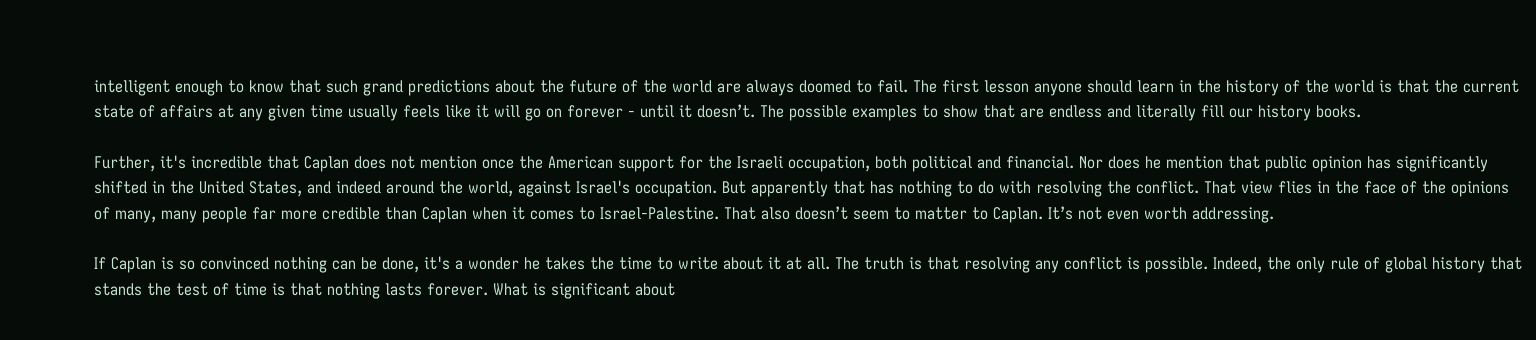intelligent enough to know that such grand predictions about the future of the world are always doomed to fail. The first lesson anyone should learn in the history of the world is that the current state of affairs at any given time usually feels like it will go on forever - until it doesn’t. The possible examples to show that are endless and literally fill our history books.

Further, it's incredible that Caplan does not mention once the American support for the Israeli occupation, both political and financial. Nor does he mention that public opinion has significantly shifted in the United States, and indeed around the world, against Israel's occupation. But apparently that has nothing to do with resolving the conflict. That view flies in the face of the opinions of many, many people far more credible than Caplan when it comes to Israel-Palestine. That also doesn’t seem to matter to Caplan. It’s not even worth addressing.

If Caplan is so convinced nothing can be done, it's a wonder he takes the time to write about it at all. The truth is that resolving any conflict is possible. Indeed, the only rule of global history that stands the test of time is that nothing lasts forever. What is significant about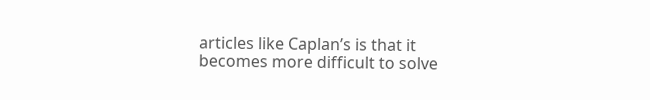articles like Caplan’s is that it becomes more difficult to solve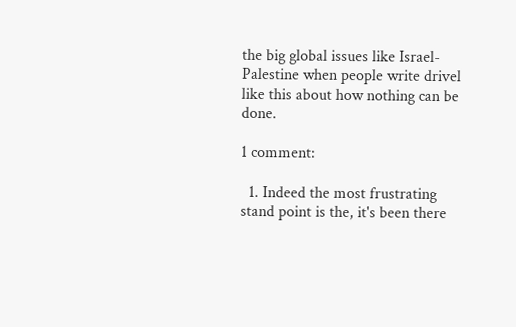the big global issues like Israel-Palestine when people write drivel like this about how nothing can be done.

1 comment:

  1. Indeed the most frustrating stand point is the, it's been there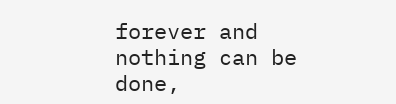forever and nothing can be done,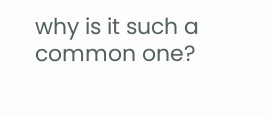why is it such a common one?